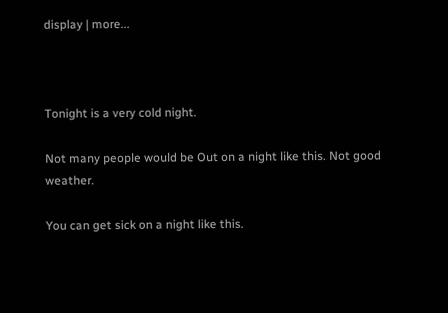display | more...



Tonight is a very cold night.

Not many people would be Out on a night like this. Not good weather.

You can get sick on a night like this.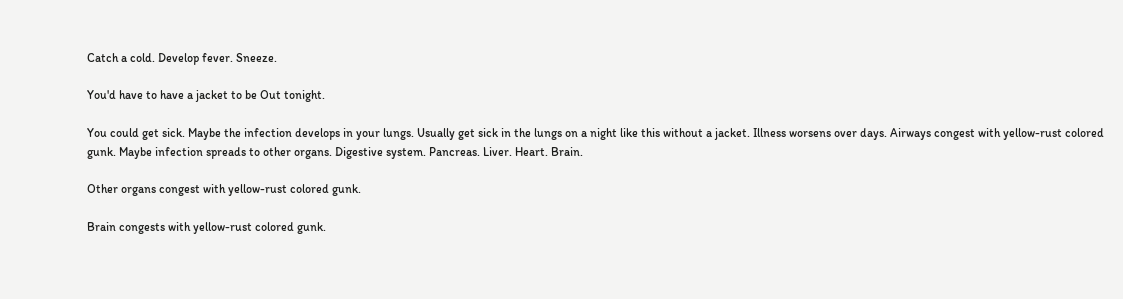Catch a cold. Develop fever. Sneeze.

You'd have to have a jacket to be Out tonight.

You could get sick. Maybe the infection develops in your lungs. Usually get sick in the lungs on a night like this without a jacket. Illness worsens over days. Airways congest with yellow-rust colored gunk. Maybe infection spreads to other organs. Digestive system. Pancreas. Liver. Heart. Brain.

Other organs congest with yellow-rust colored gunk.

Brain congests with yellow-rust colored gunk.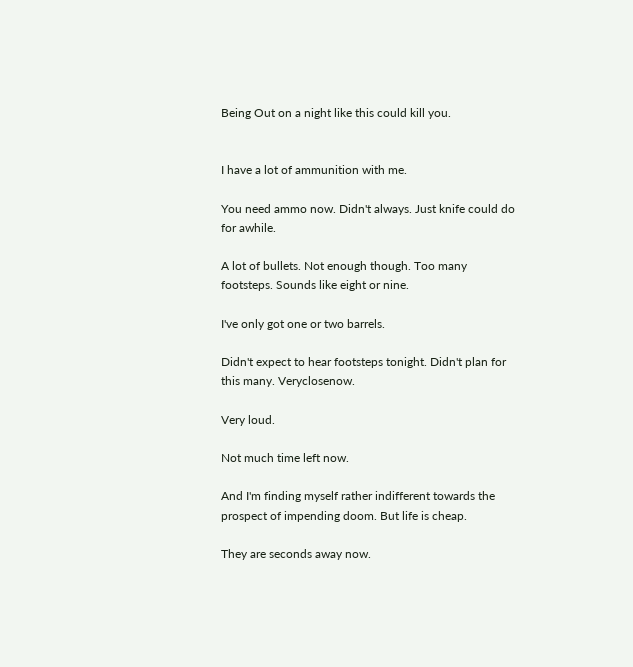Being Out on a night like this could kill you.


I have a lot of ammunition with me.

You need ammo now. Didn't always. Just knife could do for awhile.

A lot of bullets. Not enough though. Too many footsteps. Sounds like eight or nine.

I've only got one or two barrels.

Didn't expect to hear footsteps tonight. Didn't plan for this many. Veryclosenow.

Very loud.

Not much time left now.

And I'm finding myself rather indifferent towards the prospect of impending doom. But life is cheap.

They are seconds away now.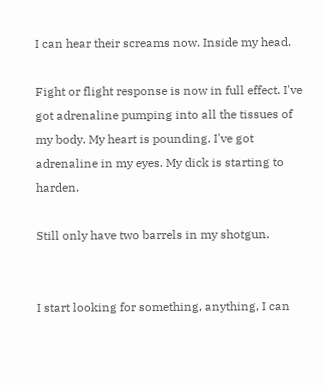I can hear their screams now. Inside my head.

Fight or flight response is now in full effect. I've got adrenaline pumping into all the tissues of my body. My heart is pounding. I've got adrenaline in my eyes. My dick is starting to harden.

Still only have two barrels in my shotgun.


I start looking for something, anything, I can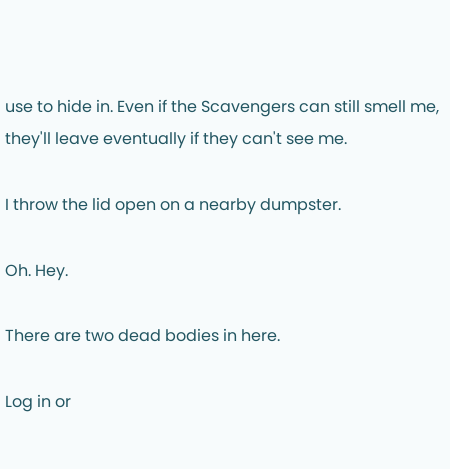use to hide in. Even if the Scavengers can still smell me, they'll leave eventually if they can't see me.

I throw the lid open on a nearby dumpster.

Oh. Hey.

There are two dead bodies in here.

Log in or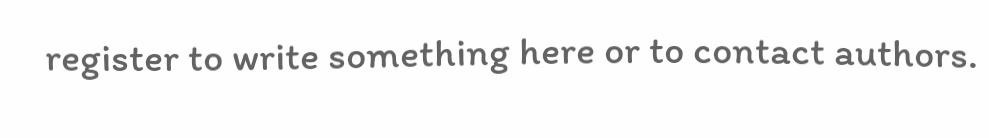register to write something here or to contact authors.